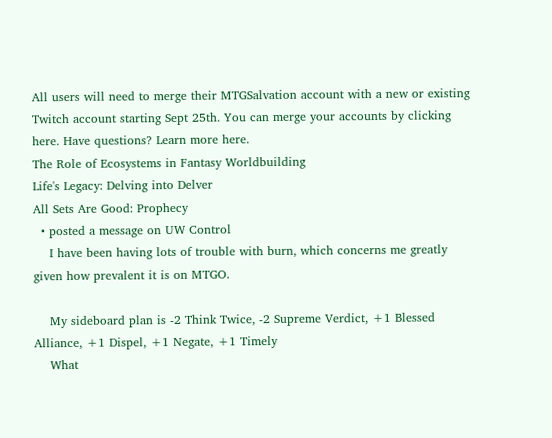All users will need to merge their MTGSalvation account with a new or existing Twitch account starting Sept 25th. You can merge your accounts by clicking here. Have questions? Learn more here.
The Role of Ecosystems in Fantasy Worldbuilding
Life's Legacy: Delving into Delver
All Sets Are Good: Prophecy
  • posted a message on UW Control
    I have been having lots of trouble with burn, which concerns me greatly given how prevalent it is on MTGO.

    My sideboard plan is -2 Think Twice, -2 Supreme Verdict, +1 Blessed Alliance, +1 Dispel, +1 Negate, +1 Timely
    What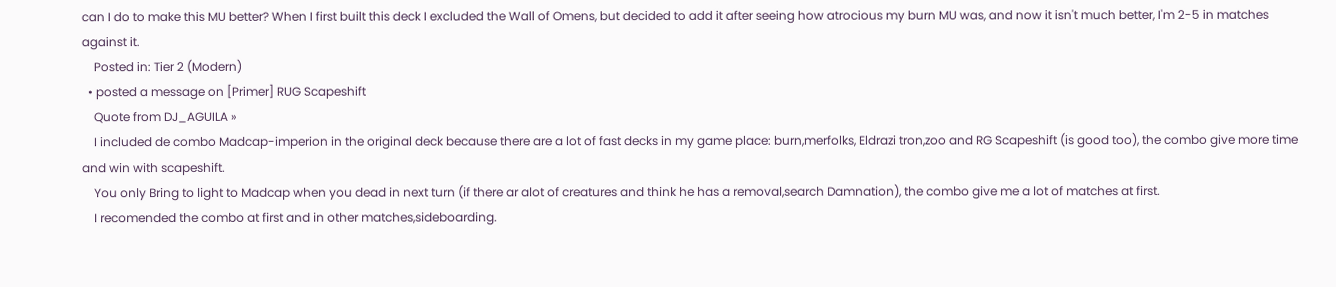can I do to make this MU better? When I first built this deck I excluded the Wall of Omens, but decided to add it after seeing how atrocious my burn MU was, and now it isn't much better, I'm 2-5 in matches against it.
    Posted in: Tier 2 (Modern)
  • posted a message on [Primer] RUG Scapeshift
    Quote from DJ_AGUILA »
    I included de combo Madcap-imperion in the original deck because there are a lot of fast decks in my game place: burn,merfolks, Eldrazi tron,zoo and RG Scapeshift (is good too), the combo give more time and win with scapeshift.
    You only Bring to light to Madcap when you dead in next turn (if there ar alot of creatures and think he has a removal,search Damnation), the combo give me a lot of matches at first.
    I recomended the combo at first and in other matches,sideboarding.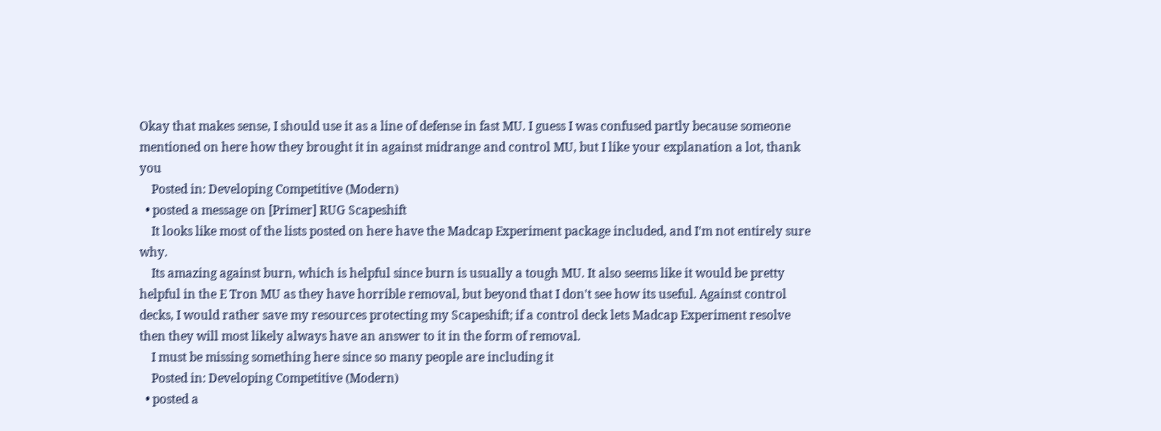Okay that makes sense, I should use it as a line of defense in fast MU. I guess I was confused partly because someone mentioned on here how they brought it in against midrange and control MU, but I like your explanation a lot, thank you
    Posted in: Developing Competitive (Modern)
  • posted a message on [Primer] RUG Scapeshift
    It looks like most of the lists posted on here have the Madcap Experiment package included, and I'm not entirely sure why.
    Its amazing against burn, which is helpful since burn is usually a tough MU. It also seems like it would be pretty helpful in the E Tron MU as they have horrible removal, but beyond that I don't see how its useful. Against control decks, I would rather save my resources protecting my Scapeshift; if a control deck lets Madcap Experiment resolve then they will most likely always have an answer to it in the form of removal.
    I must be missing something here since so many people are including it
    Posted in: Developing Competitive (Modern)
  • posted a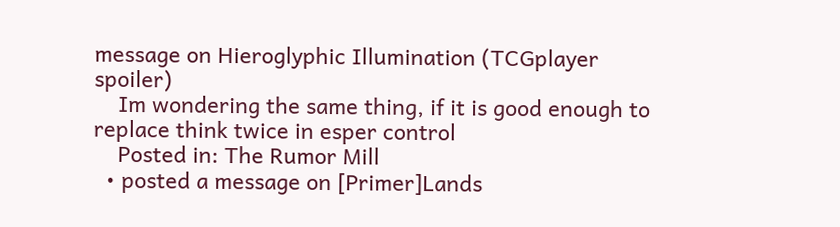message on Hieroglyphic Illumination (TCGplayer spoiler)
    Im wondering the same thing, if it is good enough to replace think twice in esper control
    Posted in: The Rumor Mill
  • posted a message on [Primer]Lands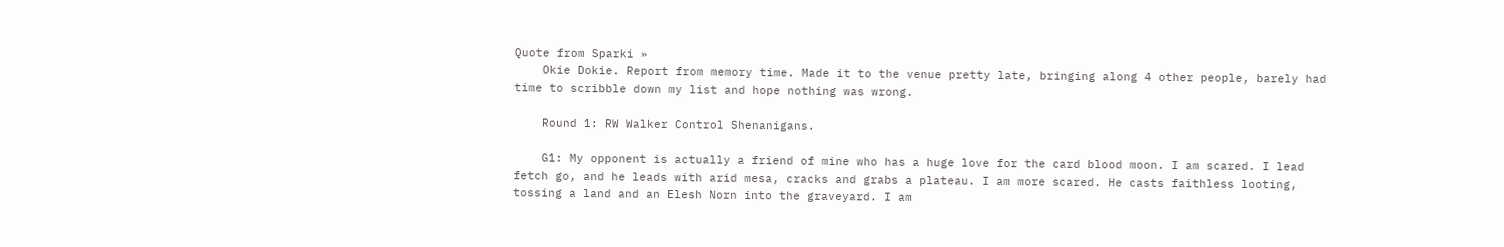Quote from Sparki »
    Okie Dokie. Report from memory time. Made it to the venue pretty late, bringing along 4 other people, barely had time to scribble down my list and hope nothing was wrong.

    Round 1: RW Walker Control Shenanigans.

    G1: My opponent is actually a friend of mine who has a huge love for the card blood moon. I am scared. I lead fetch go, and he leads with arid mesa, cracks and grabs a plateau. I am more scared. He casts faithless looting, tossing a land and an Elesh Norn into the graveyard. I am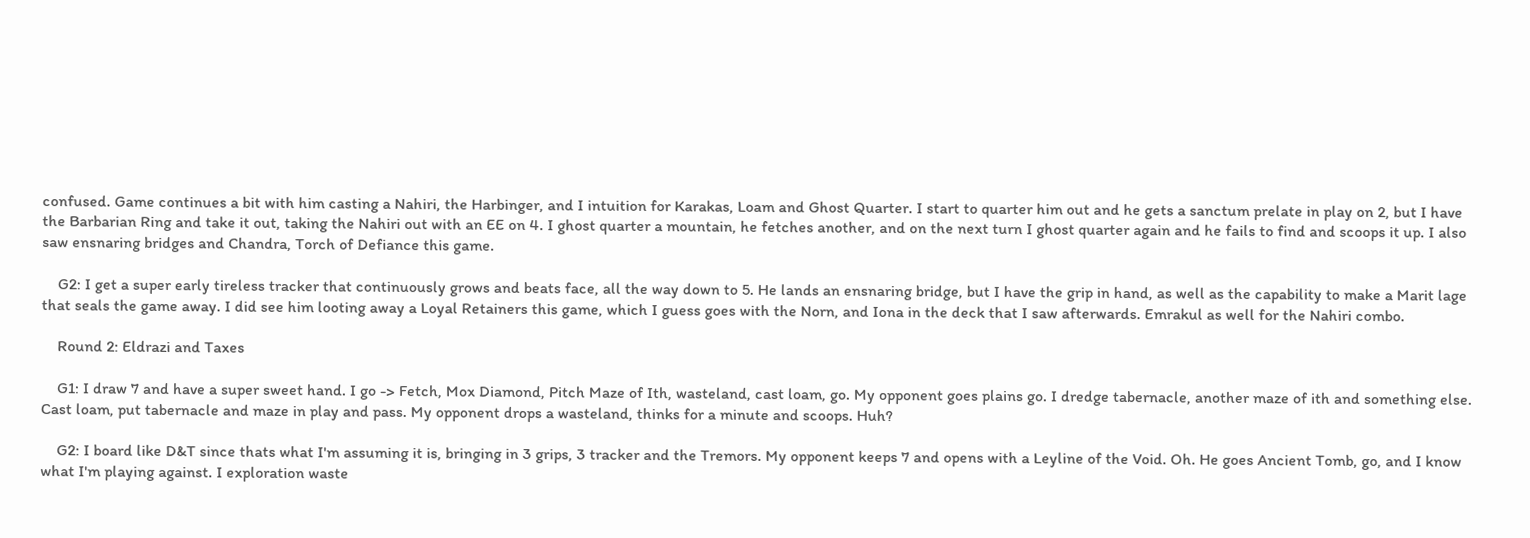confused. Game continues a bit with him casting a Nahiri, the Harbinger, and I intuition for Karakas, Loam and Ghost Quarter. I start to quarter him out and he gets a sanctum prelate in play on 2, but I have the Barbarian Ring and take it out, taking the Nahiri out with an EE on 4. I ghost quarter a mountain, he fetches another, and on the next turn I ghost quarter again and he fails to find and scoops it up. I also saw ensnaring bridges and Chandra, Torch of Defiance this game.

    G2: I get a super early tireless tracker that continuously grows and beats face, all the way down to 5. He lands an ensnaring bridge, but I have the grip in hand, as well as the capability to make a Marit lage that seals the game away. I did see him looting away a Loyal Retainers this game, which I guess goes with the Norn, and Iona in the deck that I saw afterwards. Emrakul as well for the Nahiri combo.

    Round 2: Eldrazi and Taxes

    G1: I draw 7 and have a super sweet hand. I go -> Fetch, Mox Diamond, Pitch Maze of Ith, wasteland, cast loam, go. My opponent goes plains go. I dredge tabernacle, another maze of ith and something else. Cast loam, put tabernacle and maze in play and pass. My opponent drops a wasteland, thinks for a minute and scoops. Huh?

    G2: I board like D&T since thats what I'm assuming it is, bringing in 3 grips, 3 tracker and the Tremors. My opponent keeps 7 and opens with a Leyline of the Void. Oh. He goes Ancient Tomb, go, and I know what I'm playing against. I exploration waste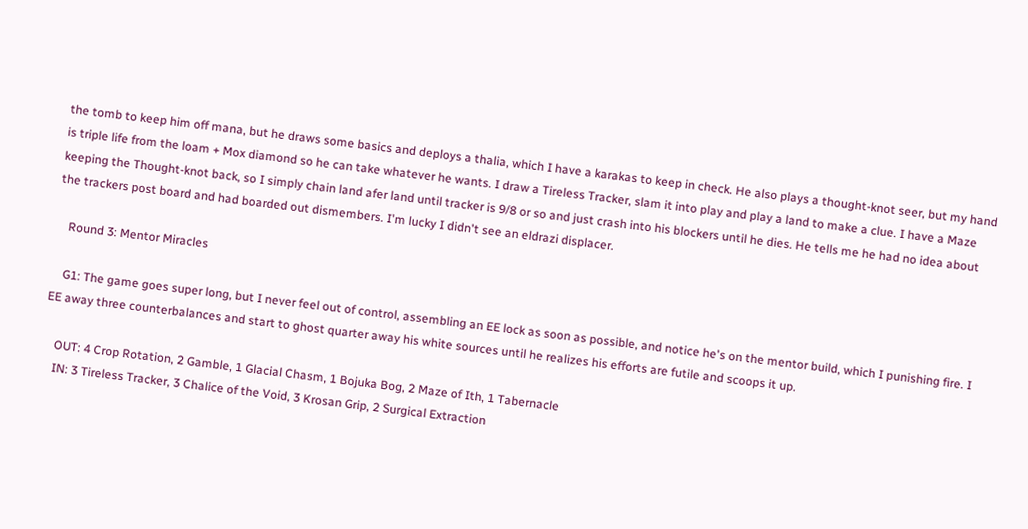the tomb to keep him off mana, but he draws some basics and deploys a thalia, which I have a karakas to keep in check. He also plays a thought-knot seer, but my hand is triple life from the loam + Mox diamond so he can take whatever he wants. I draw a Tireless Tracker, slam it into play and play a land to make a clue. I have a Maze keeping the Thought-knot back, so I simply chain land afer land until tracker is 9/8 or so and just crash into his blockers until he dies. He tells me he had no idea about the trackers post board and had boarded out dismembers. I'm lucky I didn't see an eldrazi displacer.

    Round 3: Mentor Miracles

    G1: The game goes super long, but I never feel out of control, assembling an EE lock as soon as possible, and notice he's on the mentor build, which I punishing fire. I EE away three counterbalances and start to ghost quarter away his white sources until he realizes his efforts are futile and scoops it up.

    OUT: 4 Crop Rotation, 2 Gamble, 1 Glacial Chasm, 1 Bojuka Bog, 2 Maze of Ith, 1 Tabernacle
    IN: 3 Tireless Tracker, 3 Chalice of the Void, 3 Krosan Grip, 2 Surgical Extraction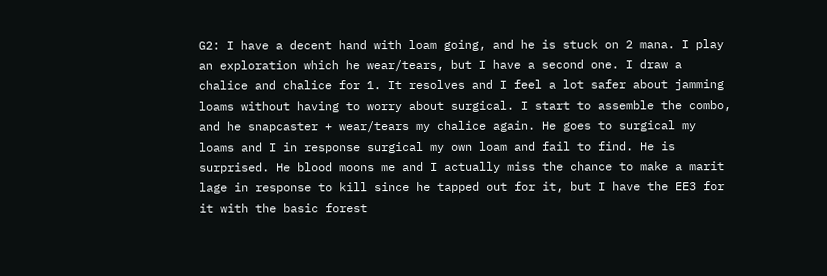G2: I have a decent hand with loam going, and he is stuck on 2 mana. I play an exploration which he wear/tears, but I have a second one. I draw a chalice and chalice for 1. It resolves and I feel a lot safer about jamming loams without having to worry about surgical. I start to assemble the combo, and he snapcaster + wear/tears my chalice again. He goes to surgical my loams and I in response surgical my own loam and fail to find. He is surprised. He blood moons me and I actually miss the chance to make a marit lage in response to kill since he tapped out for it, but I have the EE3 for it with the basic forest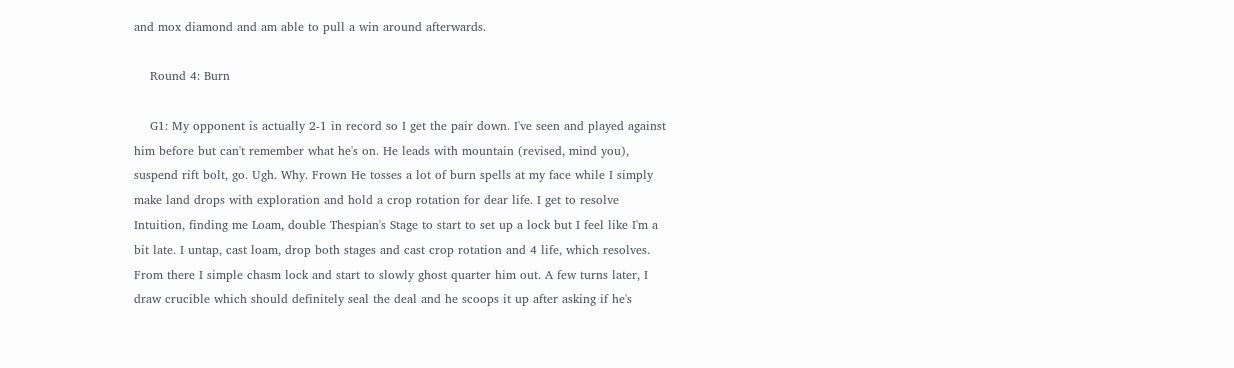and mox diamond and am able to pull a win around afterwards.

    Round 4: Burn

    G1: My opponent is actually 2-1 in record so I get the pair down. I've seen and played against him before but can't remember what he's on. He leads with mountain (revised, mind you), suspend rift bolt, go. Ugh. Why. Frown He tosses a lot of burn spells at my face while I simply make land drops with exploration and hold a crop rotation for dear life. I get to resolve Intuition, finding me Loam, double Thespian's Stage to start to set up a lock but I feel like I'm a bit late. I untap, cast loam, drop both stages and cast crop rotation and 4 life, which resolves. From there I simple chasm lock and start to slowly ghost quarter him out. A few turns later, I draw crucible which should definitely seal the deal and he scoops it up after asking if he's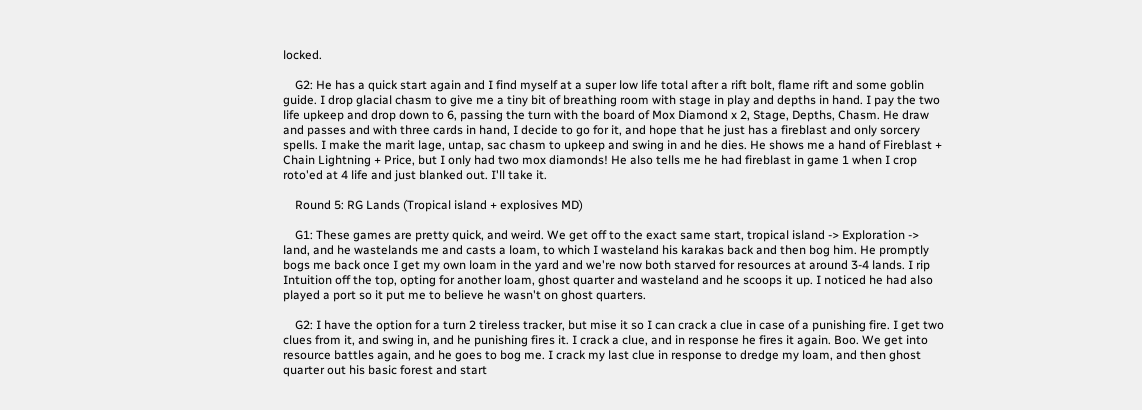locked.

    G2: He has a quick start again and I find myself at a super low life total after a rift bolt, flame rift and some goblin guide. I drop glacial chasm to give me a tiny bit of breathing room with stage in play and depths in hand. I pay the two life upkeep and drop down to 6, passing the turn with the board of Mox Diamond x 2, Stage, Depths, Chasm. He draw and passes and with three cards in hand, I decide to go for it, and hope that he just has a fireblast and only sorcery spells. I make the marit lage, untap, sac chasm to upkeep and swing in and he dies. He shows me a hand of Fireblast + Chain Lightning + Price, but I only had two mox diamonds! He also tells me he had fireblast in game 1 when I crop roto'ed at 4 life and just blanked out. I'll take it.

    Round 5: RG Lands (Tropical island + explosives MD)

    G1: These games are pretty quick, and weird. We get off to the exact same start, tropical island -> Exploration -> land, and he wastelands me and casts a loam, to which I wasteland his karakas back and then bog him. He promptly bogs me back once I get my own loam in the yard and we're now both starved for resources at around 3-4 lands. I rip Intuition off the top, opting for another loam, ghost quarter and wasteland and he scoops it up. I noticed he had also played a port so it put me to believe he wasn't on ghost quarters.

    G2: I have the option for a turn 2 tireless tracker, but mise it so I can crack a clue in case of a punishing fire. I get two clues from it, and swing in, and he punishing fires it. I crack a clue, and in response he fires it again. Boo. We get into resource battles again, and he goes to bog me. I crack my last clue in response to dredge my loam, and then ghost quarter out his basic forest and start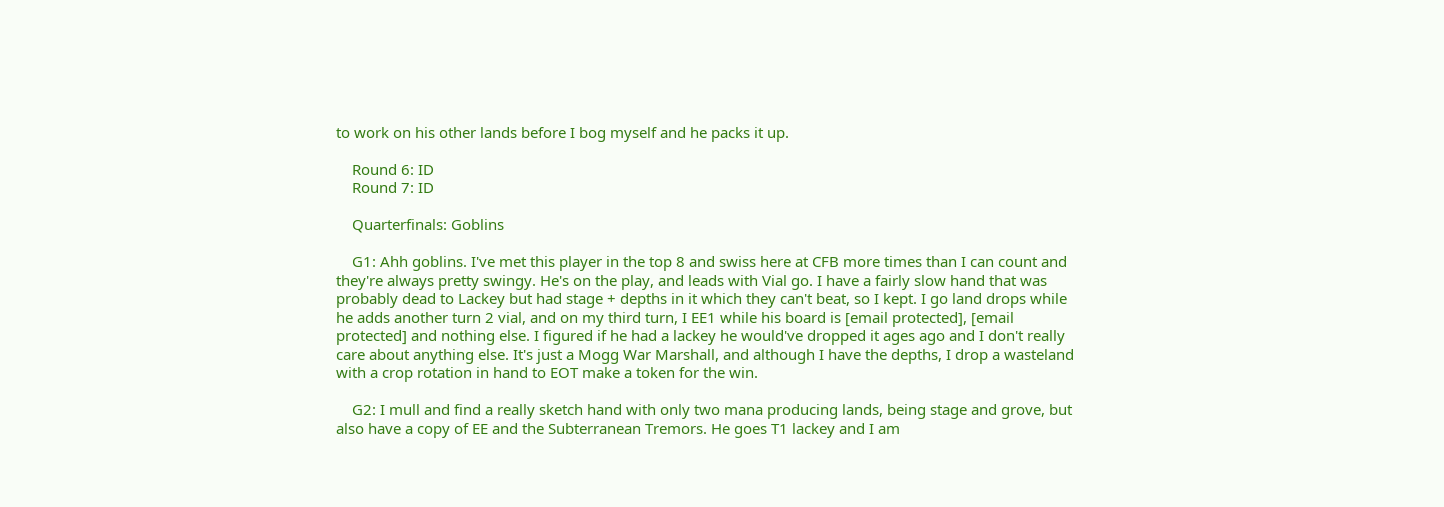to work on his other lands before I bog myself and he packs it up.

    Round 6: ID
    Round 7: ID

    Quarterfinals: Goblins

    G1: Ahh goblins. I've met this player in the top 8 and swiss here at CFB more times than I can count and they're always pretty swingy. He's on the play, and leads with Vial go. I have a fairly slow hand that was probably dead to Lackey but had stage + depths in it which they can't beat, so I kept. I go land drops while he adds another turn 2 vial, and on my third turn, I EE1 while his board is [email protected], [email protected] and nothing else. I figured if he had a lackey he would've dropped it ages ago and I don't really care about anything else. It's just a Mogg War Marshall, and although I have the depths, I drop a wasteland with a crop rotation in hand to EOT make a token for the win.

    G2: I mull and find a really sketch hand with only two mana producing lands, being stage and grove, but also have a copy of EE and the Subterranean Tremors. He goes T1 lackey and I am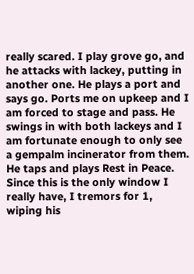really scared. I play grove go, and he attacks with lackey, putting in another one. He plays a port and says go. Ports me on upkeep and I am forced to stage and pass. He swings in with both lackeys and I am fortunate enough to only see a gempalm incinerator from them. He taps and plays Rest in Peace. Since this is the only window I really have, I tremors for 1, wiping his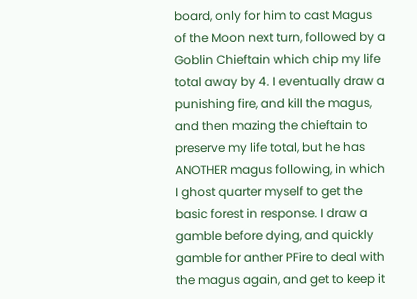board, only for him to cast Magus of the Moon next turn, followed by a Goblin Chieftain which chip my life total away by 4. I eventually draw a punishing fire, and kill the magus, and then mazing the chieftain to preserve my life total, but he has ANOTHER magus following, in which I ghost quarter myself to get the basic forest in response. I draw a gamble before dying, and quickly gamble for anther PFire to deal with the magus again, and get to keep it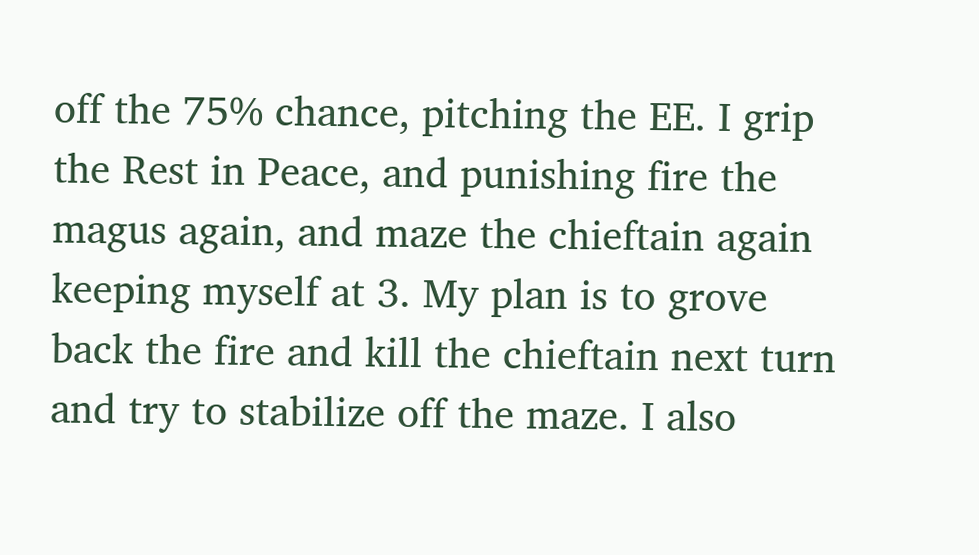off the 75% chance, pitching the EE. I grip the Rest in Peace, and punishing fire the magus again, and maze the chieftain again keeping myself at 3. My plan is to grove back the fire and kill the chieftain next turn and try to stabilize off the maze. I also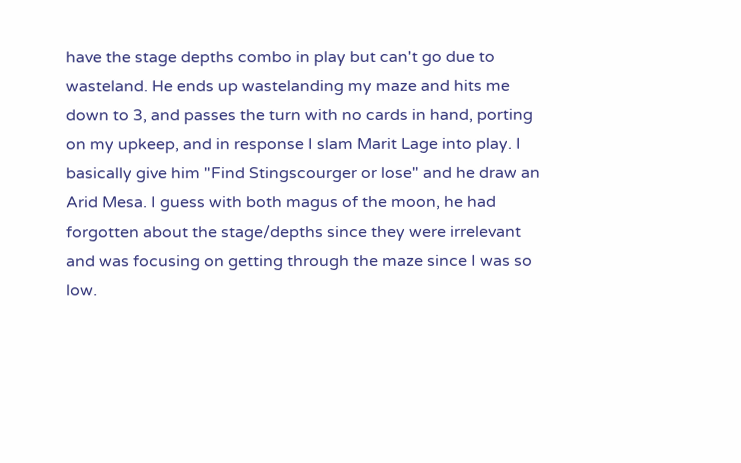have the stage depths combo in play but can't go due to wasteland. He ends up wastelanding my maze and hits me down to 3, and passes the turn with no cards in hand, porting on my upkeep, and in response I slam Marit Lage into play. I basically give him "Find Stingscourger or lose" and he draw an Arid Mesa. I guess with both magus of the moon, he had forgotten about the stage/depths since they were irrelevant and was focusing on getting through the maze since I was so low.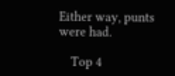Either way, punts were had.

    Top 4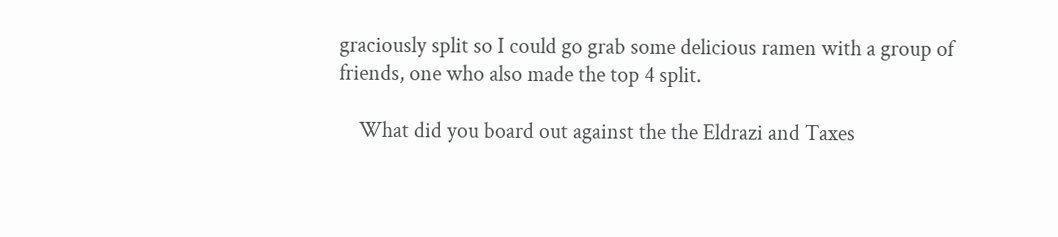graciously split so I could go grab some delicious ramen with a group of friends, one who also made the top 4 split.

    What did you board out against the the Eldrazi and Taxes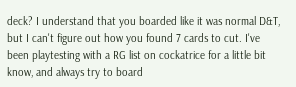deck? I understand that you boarded like it was normal D&T, but I can't figure out how you found 7 cards to cut. I've been playtesting with a RG list on cockatrice for a little bit know, and always try to board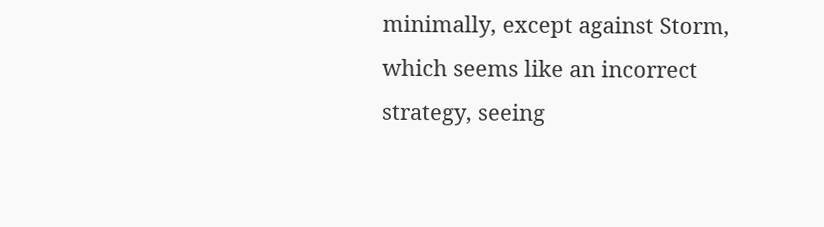minimally, except against Storm, which seems like an incorrect strategy, seeing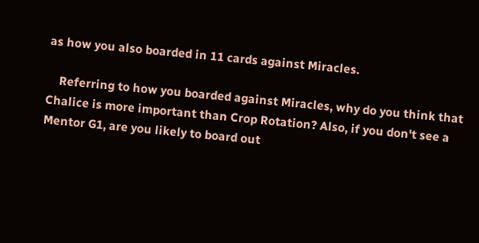as how you also boarded in 11 cards against Miracles.

    Referring to how you boarded against Miracles, why do you think that Chalice is more important than Crop Rotation? Also, if you don't see a Mentor G1, are you likely to board out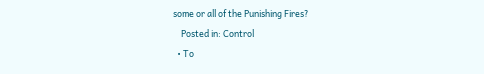some or all of the Punishing Fires?
    Posted in: Control
  • To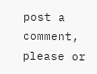post a comment, please or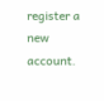register a new account.